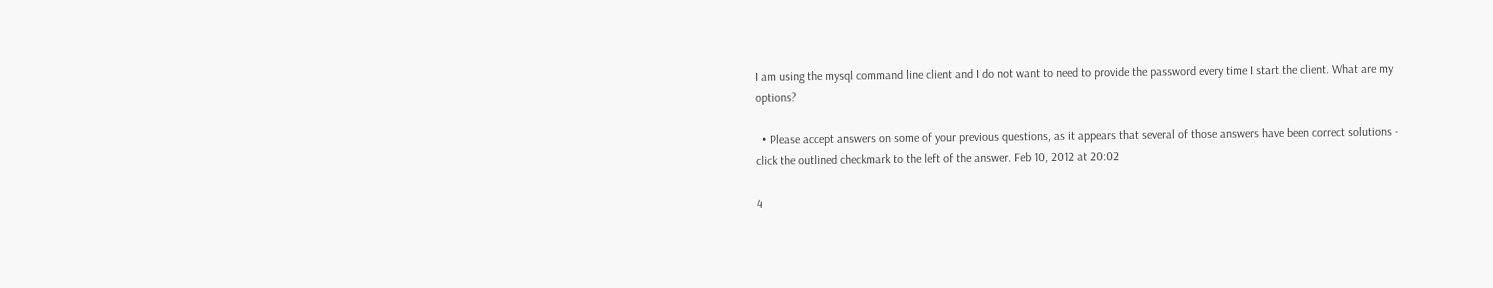I am using the mysql command line client and I do not want to need to provide the password every time I start the client. What are my options?

  • Please accept answers on some of your previous questions, as it appears that several of those answers have been correct solutions - click the outlined checkmark to the left of the answer. Feb 10, 2012 at 20:02

4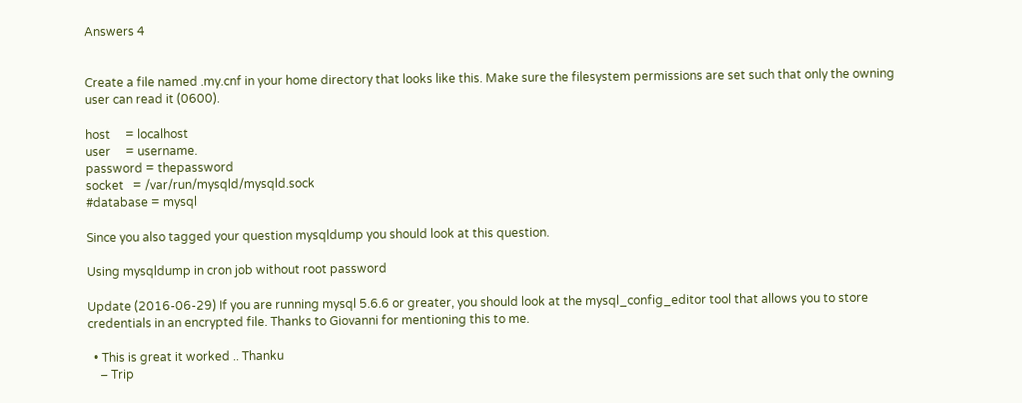Answers 4


Create a file named .my.cnf in your home directory that looks like this. Make sure the filesystem permissions are set such that only the owning user can read it (0600).

host     = localhost
user     = username.
password = thepassword
socket   = /var/run/mysqld/mysqld.sock
#database = mysql

Since you also tagged your question mysqldump you should look at this question.

Using mysqldump in cron job without root password

Update (2016-06-29) If you are running mysql 5.6.6 or greater, you should look at the mysql_config_editor tool that allows you to store credentials in an encrypted file. Thanks to Giovanni for mentioning this to me.

  • This is great it worked .. Thanku
    – Trip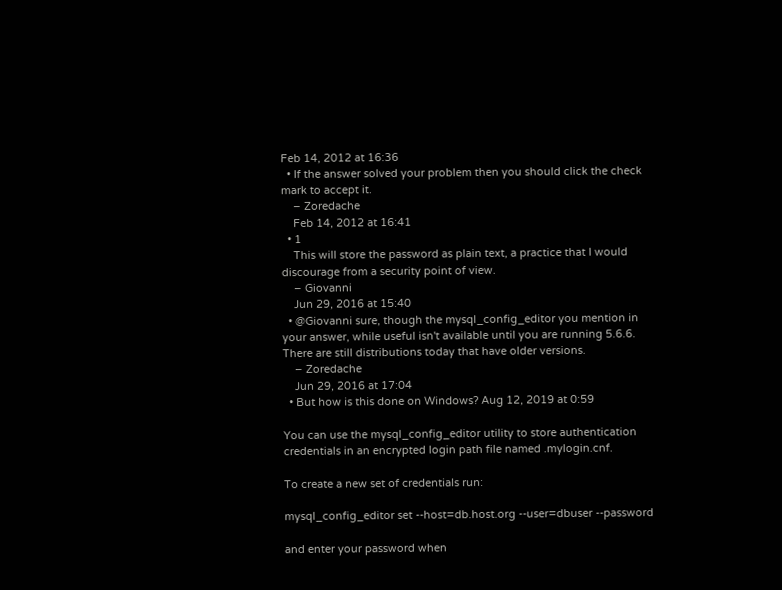Feb 14, 2012 at 16:36
  • If the answer solved your problem then you should click the check mark to accept it.
    – Zoredache
    Feb 14, 2012 at 16:41
  • 1
    This will store the password as plain text, a practice that I would discourage from a security point of view.
    – Giovanni
    Jun 29, 2016 at 15:40
  • @Giovanni sure, though the mysql_config_editor you mention in your answer, while useful isn't available until you are running 5.6.6. There are still distributions today that have older versions.
    – Zoredache
    Jun 29, 2016 at 17:04
  • But how is this done on Windows? Aug 12, 2019 at 0:59

You can use the mysql_config_editor utility to store authentication credentials in an encrypted login path file named .mylogin.cnf.

To create a new set of credentials run:

mysql_config_editor set --host=db.host.org --user=dbuser --password

and enter your password when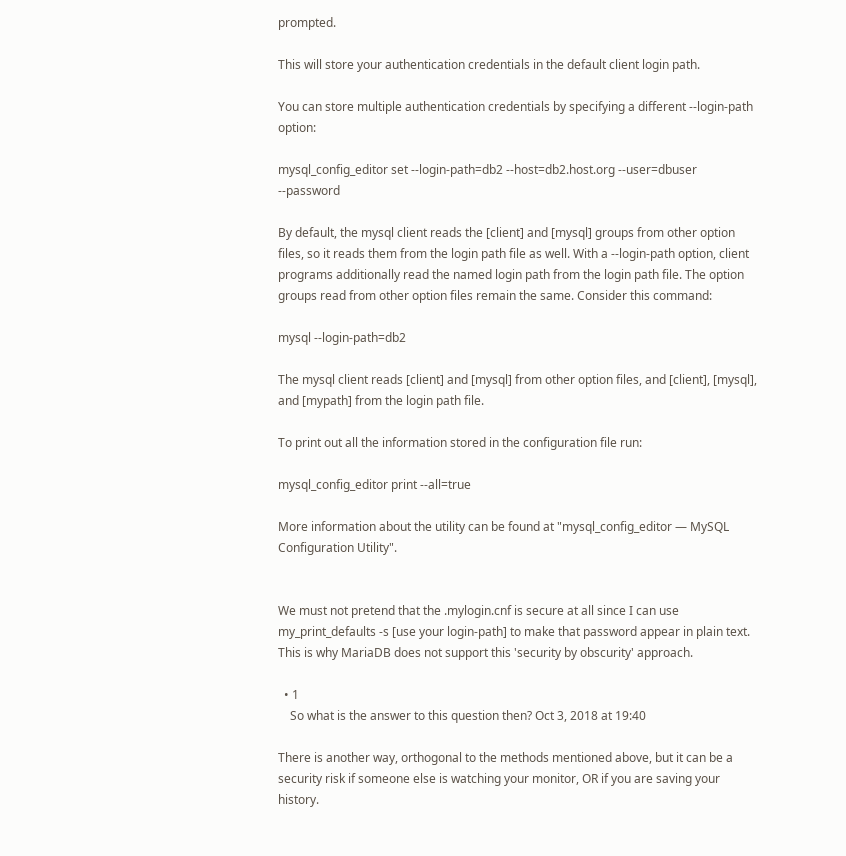prompted.

This will store your authentication credentials in the default client login path.

You can store multiple authentication credentials by specifying a different --login-path option:

mysql_config_editor set --login-path=db2 --host=db2.host.org --user=dbuser --password

By default, the mysql client reads the [client] and [mysql] groups from other option files, so it reads them from the login path file as well. With a --login-path option, client programs additionally read the named login path from the login path file. The option groups read from other option files remain the same. Consider this command:

mysql --login-path=db2

The mysql client reads [client] and [mysql] from other option files, and [client], [mysql], and [mypath] from the login path file.

To print out all the information stored in the configuration file run:

mysql_config_editor print --all=true

More information about the utility can be found at "mysql_config_editor — MySQL Configuration Utility".


We must not pretend that the .mylogin.cnf is secure at all since I can use my_print_defaults -s [use your login-path] to make that password appear in plain text. This is why MariaDB does not support this 'security by obscurity' approach.

  • 1
    So what is the answer to this question then? Oct 3, 2018 at 19:40

There is another way, orthogonal to the methods mentioned above, but it can be a security risk if someone else is watching your monitor, OR if you are saving your history.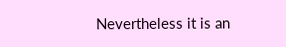Nevertheless it is an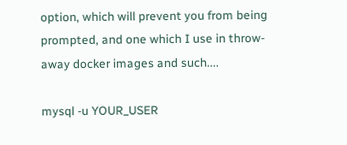option, which will prevent you from being prompted, and one which I use in throw-away docker images and such....

mysql -u YOUR_USER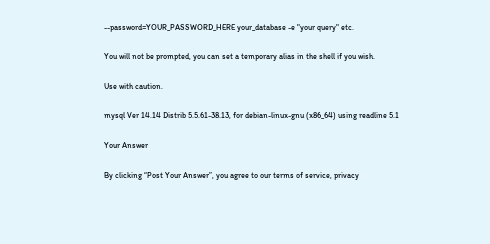--password=YOUR_PASSWORD_HERE your_database -e "your query" etc.

You will not be prompted, you can set a temporary alias in the shell if you wish.

Use with caution.

mysql Ver 14.14 Distrib 5.5.61-38.13, for debian-linux-gnu (x86_64) using readline 5.1

Your Answer

By clicking “Post Your Answer”, you agree to our terms of service, privacy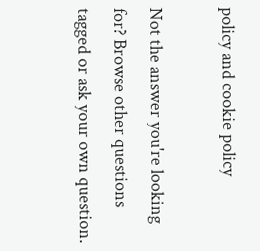policy and cookie policy

Not the answer you're looking for? Browse other questions tagged or ask your own question.